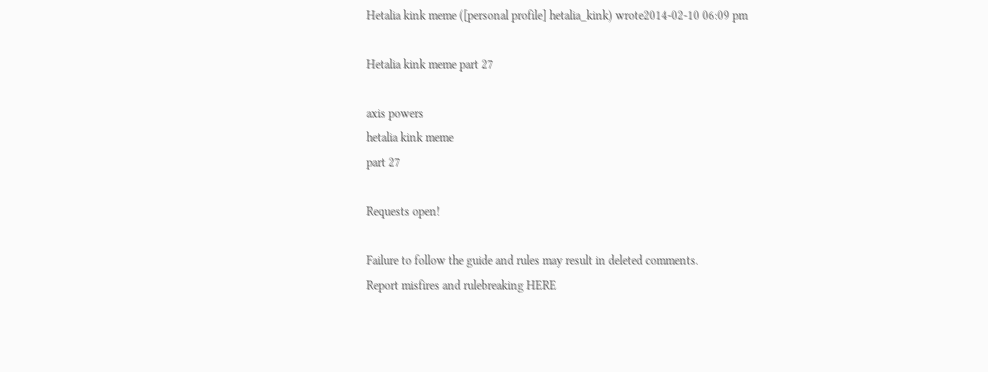Hetalia kink meme ([personal profile] hetalia_kink) wrote2014-02-10 06:09 pm

Hetalia kink meme part 27

axis powers
hetalia kink meme
part 27

Requests open!

Failure to follow the guide and rules may result in deleted comments.
Report misfires and rulebreaking HERE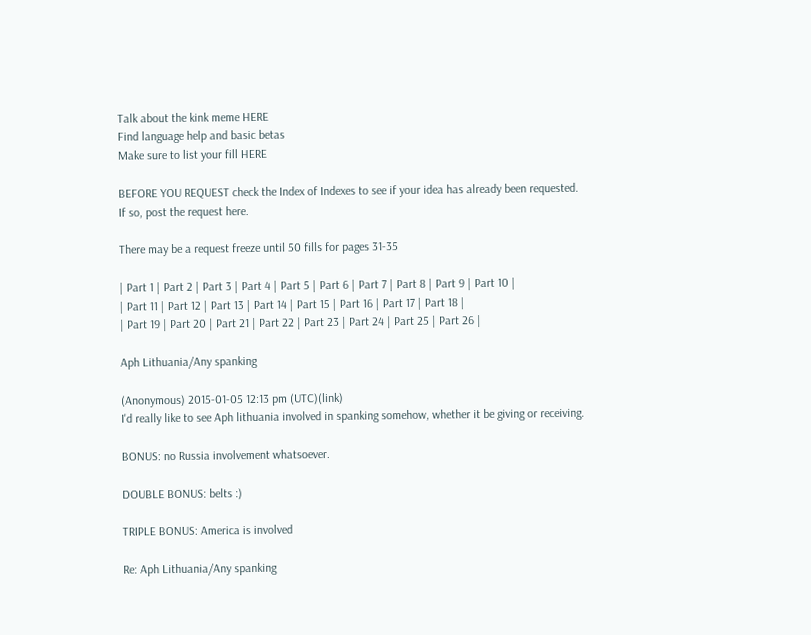Talk about the kink meme HERE
Find language help and basic betas
Make sure to list your fill HERE

BEFORE YOU REQUEST check the Index of Indexes to see if your idea has already been requested.
If so, post the request here.

There may be a request freeze until 50 fills for pages 31-35

| Part 1 | Part 2 | Part 3 | Part 4 | Part 5 | Part 6 | Part 7 | Part 8 | Part 9 | Part 10 |
| Part 11 | Part 12 | Part 13 | Part 14 | Part 15 | Part 16 | Part 17 | Part 18 |
| Part 19 | Part 20 | Part 21 | Part 22 | Part 23 | Part 24 | Part 25 | Part 26 |

Aph Lithuania/Any spanking

(Anonymous) 2015-01-05 12:13 pm (UTC)(link)
I'd really like to see Aph lithuania involved in spanking somehow, whether it be giving or receiving.

BONUS: no Russia involvement whatsoever.

DOUBLE BONUS: belts :)

TRIPLE BONUS: America is involved

Re: Aph Lithuania/Any spanking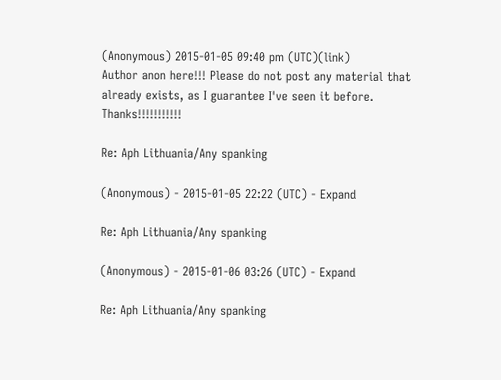(Anonymous) 2015-01-05 09:40 pm (UTC)(link)
Author anon here!!! Please do not post any material that already exists, as I guarantee I've seen it before. Thanks!!!!!!!!!!!

Re: Aph Lithuania/Any spanking

(Anonymous) - 2015-01-05 22:22 (UTC) - Expand

Re: Aph Lithuania/Any spanking

(Anonymous) - 2015-01-06 03:26 (UTC) - Expand

Re: Aph Lithuania/Any spanking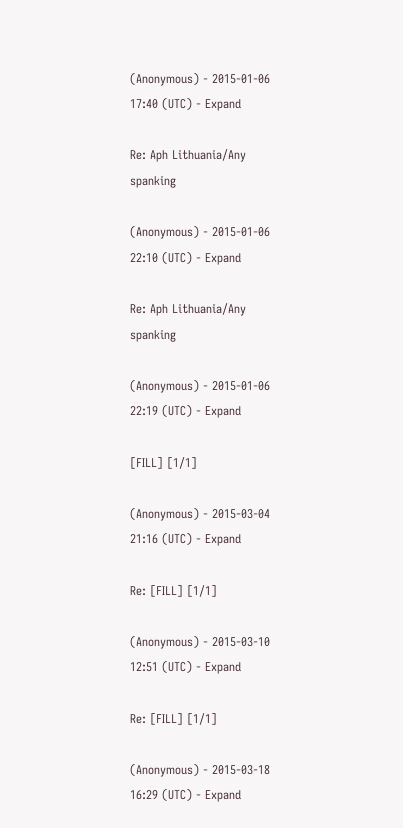(Anonymous) - 2015-01-06 17:40 (UTC) - Expand

Re: Aph Lithuania/Any spanking

(Anonymous) - 2015-01-06 22:10 (UTC) - Expand

Re: Aph Lithuania/Any spanking

(Anonymous) - 2015-01-06 22:19 (UTC) - Expand

[FILL] [1/1]

(Anonymous) - 2015-03-04 21:16 (UTC) - Expand

Re: [FILL] [1/1]

(Anonymous) - 2015-03-10 12:51 (UTC) - Expand

Re: [FILL] [1/1]

(Anonymous) - 2015-03-18 16:29 (UTC) - Expand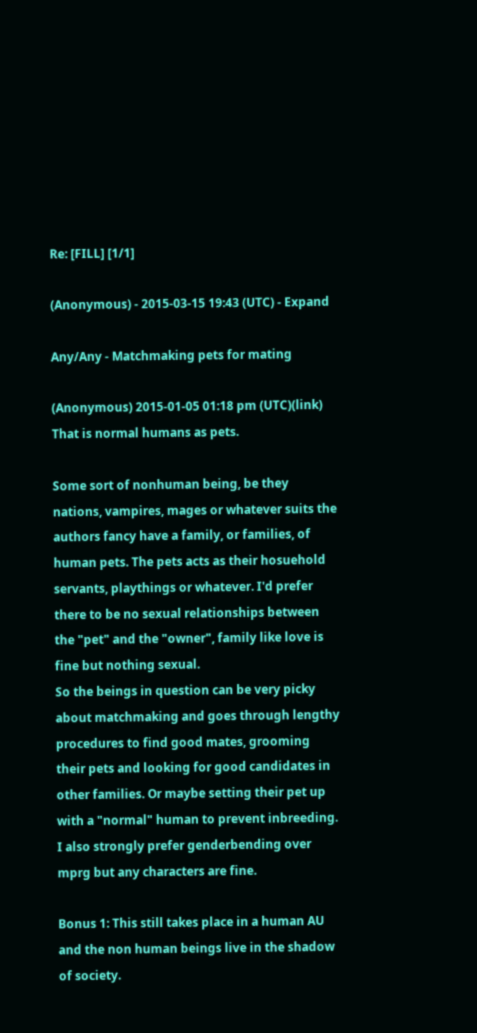Re: [FILL] [1/1]

(Anonymous) - 2015-03-15 19:43 (UTC) - Expand

Any/Any - Matchmaking pets for mating

(Anonymous) 2015-01-05 01:18 pm (UTC)(link)
That is normal humans as pets.

Some sort of nonhuman being, be they nations, vampires, mages or whatever suits the authors fancy have a family, or families, of human pets. The pets acts as their hosuehold servants, playthings or whatever. I'd prefer there to be no sexual relationships between the "pet" and the "owner", family like love is fine but nothing sexual.
So the beings in question can be very picky about matchmaking and goes through lengthy procedures to find good mates, grooming their pets and looking for good candidates in other families. Or maybe setting their pet up with a "normal" human to prevent inbreeding.
I also strongly prefer genderbending over mprg but any characters are fine.

Bonus 1: This still takes place in a human AU and the non human beings live in the shadow of society.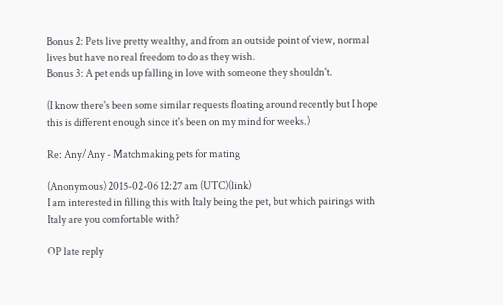Bonus 2: Pets live pretty wealthy, and from an outside point of view, normal lives but have no real freedom to do as they wish.
Bonus 3: A pet ends up falling in love with someone they shouldn't.

(I know there's been some similar requests floating around recently but I hope this is different enough since it's been on my mind for weeks.)

Re: Any/Any - Matchmaking pets for mating

(Anonymous) 2015-02-06 12:27 am (UTC)(link)
I am interested in filling this with Italy being the pet, but which pairings with Italy are you comfortable with?

OP late reply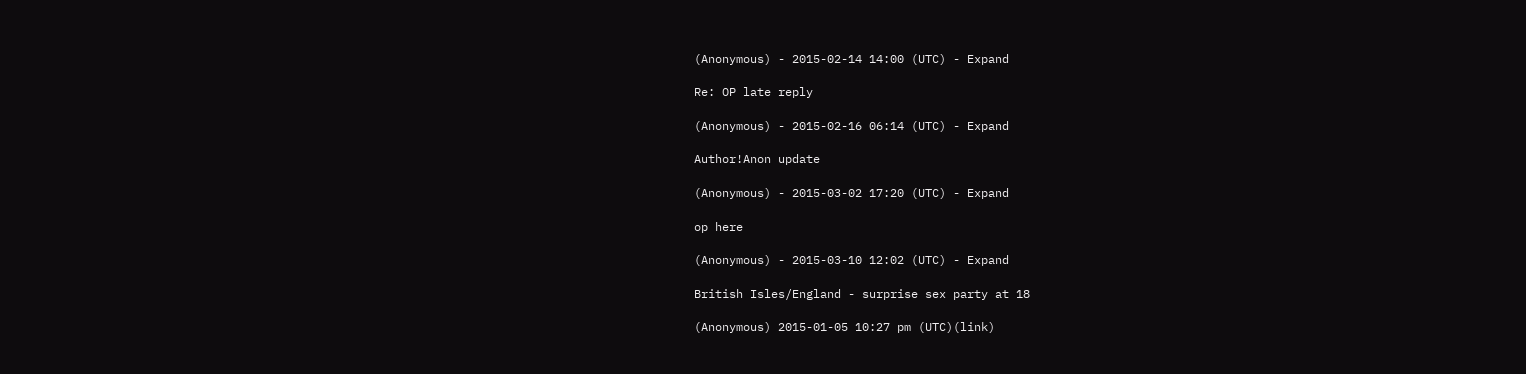(Anonymous) - 2015-02-14 14:00 (UTC) - Expand

Re: OP late reply

(Anonymous) - 2015-02-16 06:14 (UTC) - Expand

Author!Anon update

(Anonymous) - 2015-03-02 17:20 (UTC) - Expand

op here

(Anonymous) - 2015-03-10 12:02 (UTC) - Expand

British Isles/England - surprise sex party at 18

(Anonymous) 2015-01-05 10:27 pm (UTC)(link)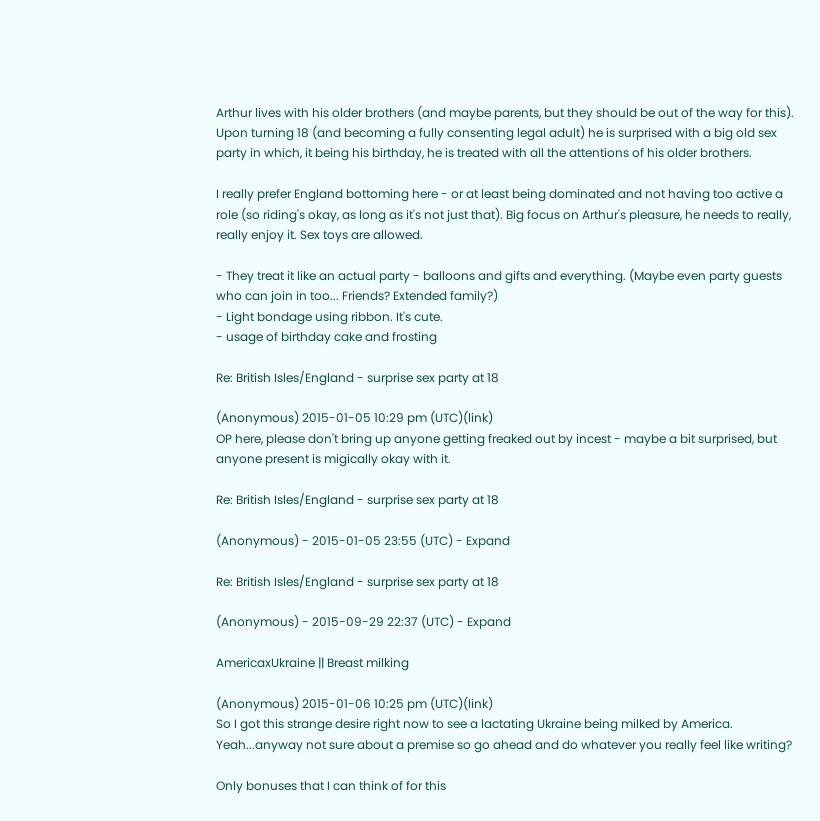Arthur lives with his older brothers (and maybe parents, but they should be out of the way for this). Upon turning 18 (and becoming a fully consenting legal adult) he is surprised with a big old sex party in which, it being his birthday, he is treated with all the attentions of his older brothers.

I really prefer England bottoming here - or at least being dominated and not having too active a role (so riding's okay, as long as it's not just that). Big focus on Arthur's pleasure, he needs to really, really enjoy it. Sex toys are allowed.

- They treat it like an actual party - balloons and gifts and everything. (Maybe even party guests who can join in too... Friends? Extended family?)
- Light bondage using ribbon. It's cute.
- usage of birthday cake and frosting

Re: British Isles/England - surprise sex party at 18

(Anonymous) 2015-01-05 10:29 pm (UTC)(link)
OP here, please don't bring up anyone getting freaked out by incest - maybe a bit surprised, but anyone present is migically okay with it.

Re: British Isles/England - surprise sex party at 18

(Anonymous) - 2015-01-05 23:55 (UTC) - Expand

Re: British Isles/England - surprise sex party at 18

(Anonymous) - 2015-09-29 22:37 (UTC) - Expand

AmericaxUkraine || Breast milking

(Anonymous) 2015-01-06 10:25 pm (UTC)(link)
So I got this strange desire right now to see a lactating Ukraine being milked by America. Yeah...anyway not sure about a premise so go ahead and do whatever you really feel like writing?

Only bonuses that I can think of for this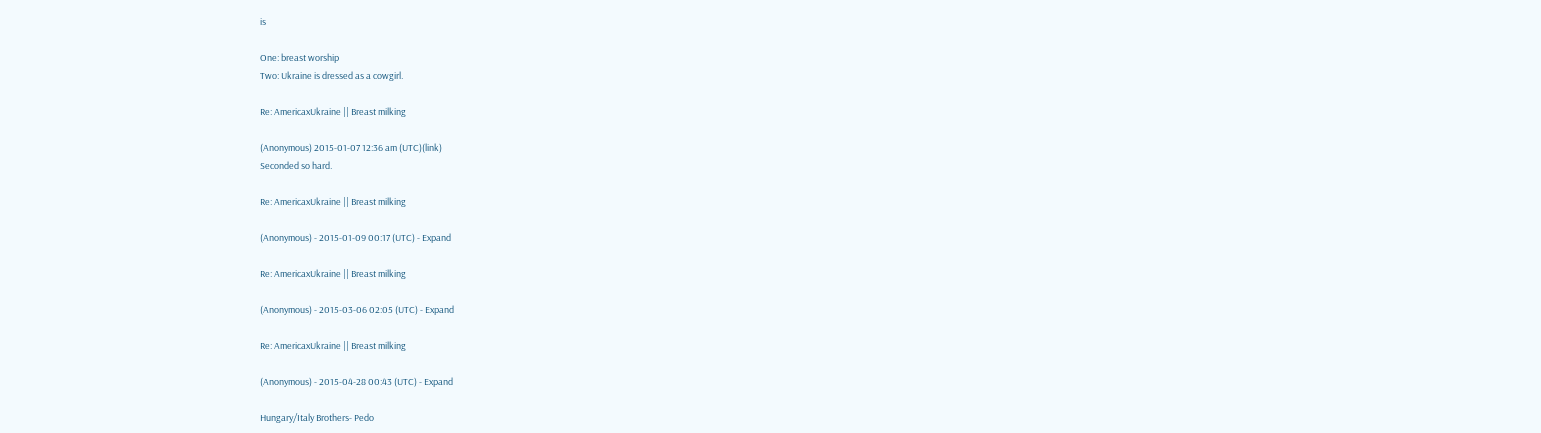is

One: breast worship
Two: Ukraine is dressed as a cowgirl.

Re: AmericaxUkraine || Breast milking

(Anonymous) 2015-01-07 12:36 am (UTC)(link)
Seconded so hard.

Re: AmericaxUkraine || Breast milking

(Anonymous) - 2015-01-09 00:17 (UTC) - Expand

Re: AmericaxUkraine || Breast milking

(Anonymous) - 2015-03-06 02:05 (UTC) - Expand

Re: AmericaxUkraine || Breast milking

(Anonymous) - 2015-04-28 00:43 (UTC) - Expand

Hungary/Italy Brothers- Pedo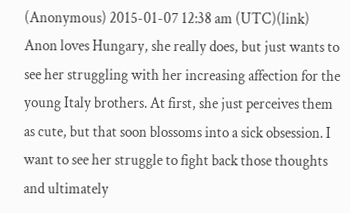(Anonymous) 2015-01-07 12:38 am (UTC)(link)
Anon loves Hungary, she really does, but just wants to see her struggling with her increasing affection for the young Italy brothers. At first, she just perceives them as cute, but that soon blossoms into a sick obsession. I want to see her struggle to fight back those thoughts and ultimately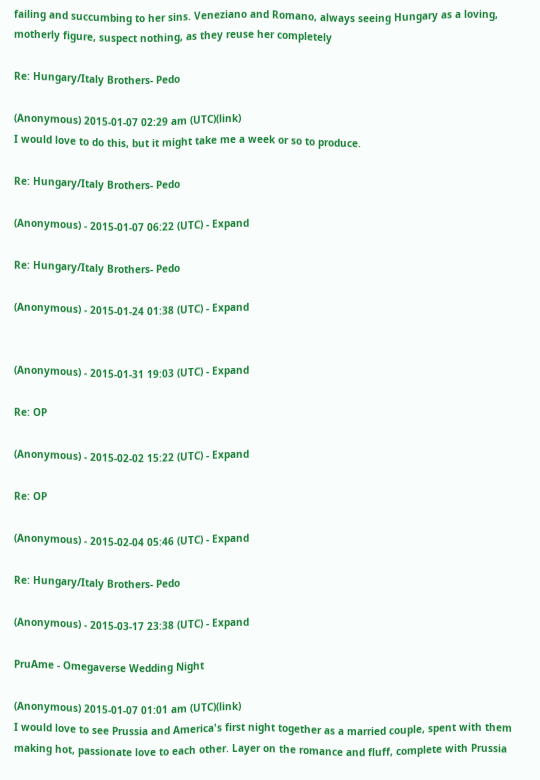failing and succumbing to her sins. Veneziano and Romano, always seeing Hungary as a loving, motherly figure, suspect nothing, as they reuse her completely

Re: Hungary/Italy Brothers- Pedo

(Anonymous) 2015-01-07 02:29 am (UTC)(link)
I would love to do this, but it might take me a week or so to produce.

Re: Hungary/Italy Brothers- Pedo

(Anonymous) - 2015-01-07 06:22 (UTC) - Expand

Re: Hungary/Italy Brothers- Pedo

(Anonymous) - 2015-01-24 01:38 (UTC) - Expand


(Anonymous) - 2015-01-31 19:03 (UTC) - Expand

Re: OP

(Anonymous) - 2015-02-02 15:22 (UTC) - Expand

Re: OP

(Anonymous) - 2015-02-04 05:46 (UTC) - Expand

Re: Hungary/Italy Brothers- Pedo

(Anonymous) - 2015-03-17 23:38 (UTC) - Expand

PruAme - Omegaverse Wedding Night

(Anonymous) 2015-01-07 01:01 am (UTC)(link)
I would love to see Prussia and America's first night together as a married couple, spent with them making hot, passionate love to each other. Layer on the romance and fluff, complete with Prussia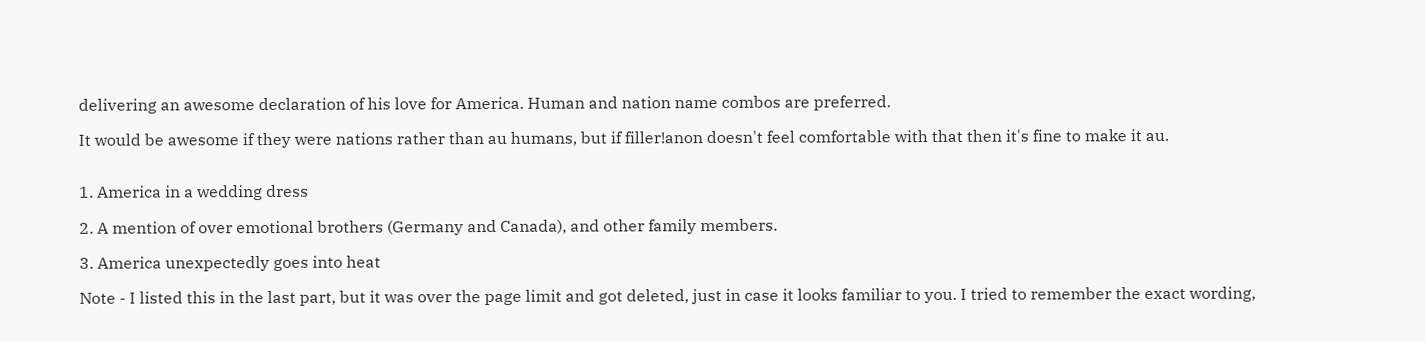delivering an awesome declaration of his love for America. Human and nation name combos are preferred.

It would be awesome if they were nations rather than au humans, but if filler!anon doesn't feel comfortable with that then it's fine to make it au.


1. America in a wedding dress

2. A mention of over emotional brothers (Germany and Canada), and other family members.

3. America unexpectedly goes into heat

Note - I listed this in the last part, but it was over the page limit and got deleted, just in case it looks familiar to you. I tried to remember the exact wording,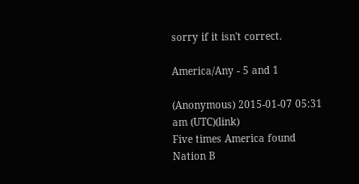sorry if it isn't correct.

America/Any - 5 and 1

(Anonymous) 2015-01-07 05:31 am (UTC)(link)
Five times America found Nation B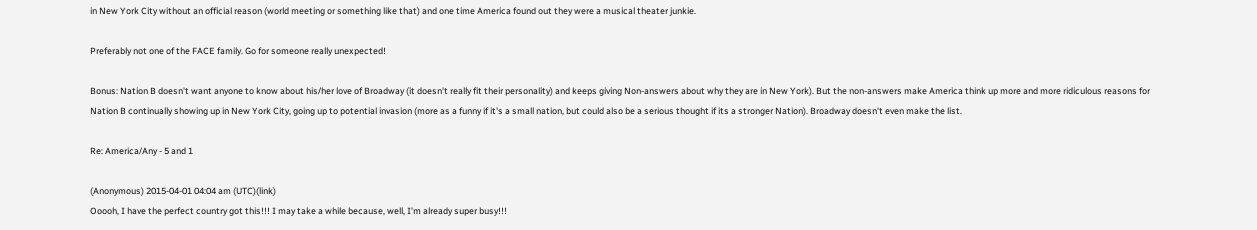in New York City without an official reason (world meeting or something like that) and one time America found out they were a musical theater junkie.

Preferably not one of the FACE family. Go for someone really unexpected!

Bonus: Nation B doesn't want anyone to know about his/her love of Broadway (it doesn't really fit their personality) and keeps giving Non-answers about why they are in New York). But the non-answers make America think up more and more ridiculous reasons for Nation B continually showing up in New York City, going up to potential invasion (more as a funny if it's a small nation, but could also be a serious thought if its a stronger Nation). Broadway doesn't even make the list.

Re: America/Any - 5 and 1

(Anonymous) 2015-04-01 04:04 am (UTC)(link)
Ooooh, I have the perfect country got this!!! I may take a while because, well, I'm already super busy!!!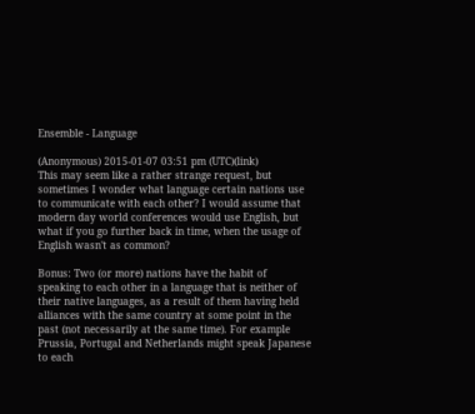Ensemble - Language

(Anonymous) 2015-01-07 03:51 pm (UTC)(link)
This may seem like a rather strange request, but sometimes I wonder what language certain nations use to communicate with each other? I would assume that modern day world conferences would use English, but what if you go further back in time, when the usage of English wasn't as common?

Bonus: Two (or more) nations have the habit of speaking to each other in a language that is neither of their native languages, as a result of them having held alliances with the same country at some point in the past (not necessarily at the same time). For example Prussia, Portugal and Netherlands might speak Japanese to each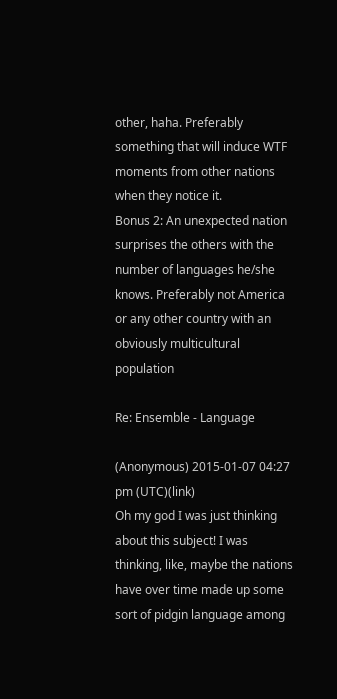other, haha. Preferably something that will induce WTF moments from other nations when they notice it.
Bonus 2: An unexpected nation surprises the others with the number of languages he/she knows. Preferably not America or any other country with an obviously multicultural population

Re: Ensemble - Language

(Anonymous) 2015-01-07 04:27 pm (UTC)(link)
Oh my god I was just thinking about this subject! I was thinking, like, maybe the nations have over time made up some sort of pidgin language among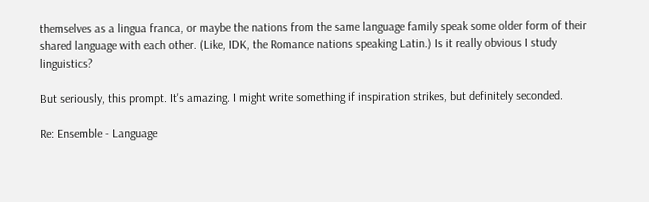themselves as a lingua franca, or maybe the nations from the same language family speak some older form of their shared language with each other. (Like, IDK, the Romance nations speaking Latin.) Is it really obvious I study linguistics?

But seriously, this prompt. It's amazing. I might write something if inspiration strikes, but definitely seconded.

Re: Ensemble - Language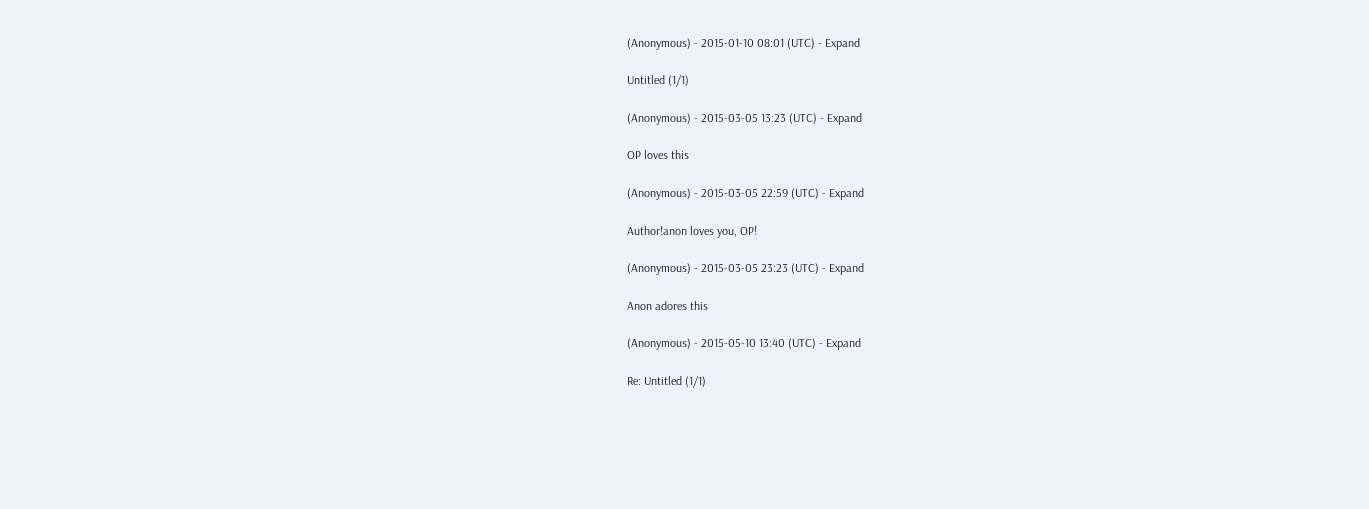(Anonymous) - 2015-01-10 08:01 (UTC) - Expand

Untitled (1/1)

(Anonymous) - 2015-03-05 13:23 (UTC) - Expand

OP loves this

(Anonymous) - 2015-03-05 22:59 (UTC) - Expand

Author!anon loves you, OP!

(Anonymous) - 2015-03-05 23:23 (UTC) - Expand

Anon adores this

(Anonymous) - 2015-05-10 13:40 (UTC) - Expand

Re: Untitled (1/1)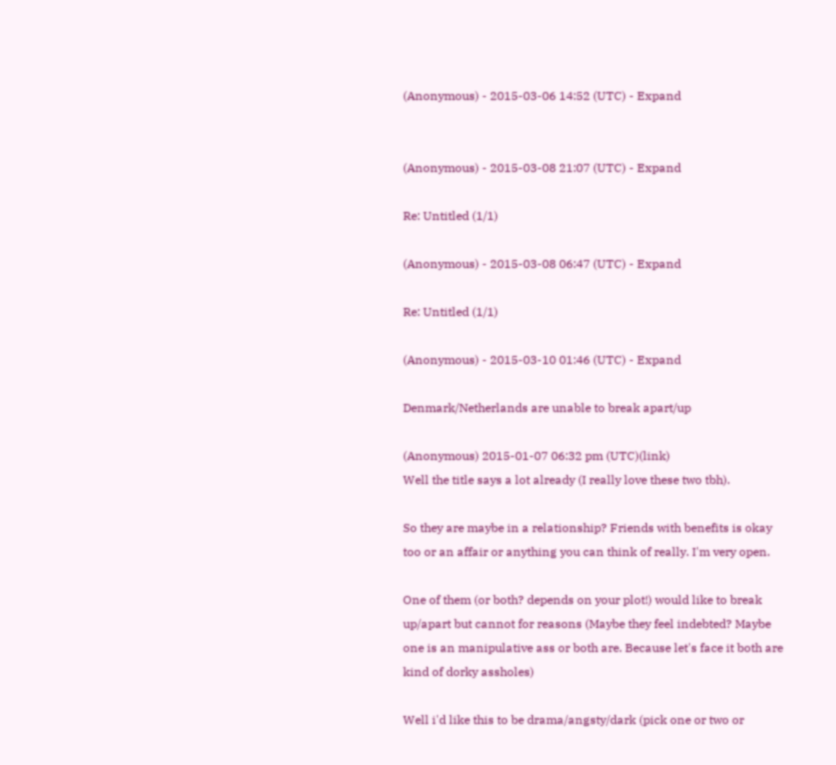(Anonymous) - 2015-03-06 14:52 (UTC) - Expand


(Anonymous) - 2015-03-08 21:07 (UTC) - Expand

Re: Untitled (1/1)

(Anonymous) - 2015-03-08 06:47 (UTC) - Expand

Re: Untitled (1/1)

(Anonymous) - 2015-03-10 01:46 (UTC) - Expand

Denmark/Netherlands are unable to break apart/up

(Anonymous) 2015-01-07 06:32 pm (UTC)(link)
Well the title says a lot already (I really love these two tbh).

So they are maybe in a relationship? Friends with benefits is okay too or an affair or anything you can think of really. I'm very open.

One of them (or both? depends on your plot!) would like to break up/apart but cannot for reasons (Maybe they feel indebted? Maybe one is an manipulative ass or both are. Because let's face it both are kind of dorky assholes)

Well i'd like this to be drama/angsty/dark (pick one or two or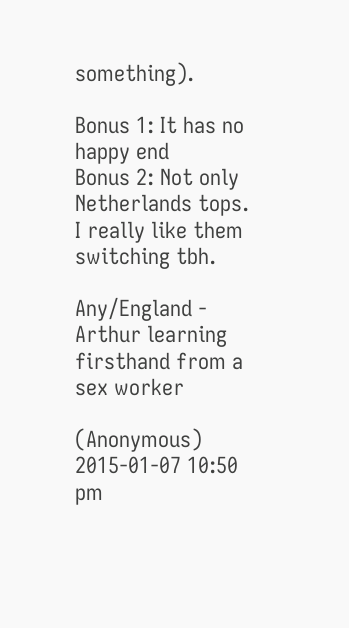something).

Bonus 1: It has no happy end
Bonus 2: Not only Netherlands tops. I really like them switching tbh.

Any/England - Arthur learning firsthand from a sex worker

(Anonymous) 2015-01-07 10:50 pm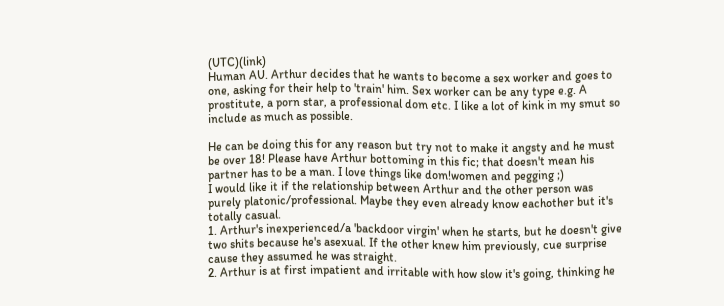(UTC)(link)
Human AU. Arthur decides that he wants to become a sex worker and goes to one, asking for their help to 'train' him. Sex worker can be any type e.g. A prostitute, a porn star, a professional dom etc. I like a lot of kink in my smut so include as much as possible.

He can be doing this for any reason but try not to make it angsty and he must be over 18! Please have Arthur bottoming in this fic; that doesn't mean his partner has to be a man. I love things like dom!women and pegging ;)
I would like it if the relationship between Arthur and the other person was purely platonic/professional. Maybe they even already know eachother but it's totally casual.
1. Arthur's inexperienced/a 'backdoor virgin' when he starts, but he doesn't give two shits because he's asexual. If the other knew him previously, cue surprise cause they assumed he was straight.
2. Arthur is at first impatient and irritable with how slow it's going, thinking he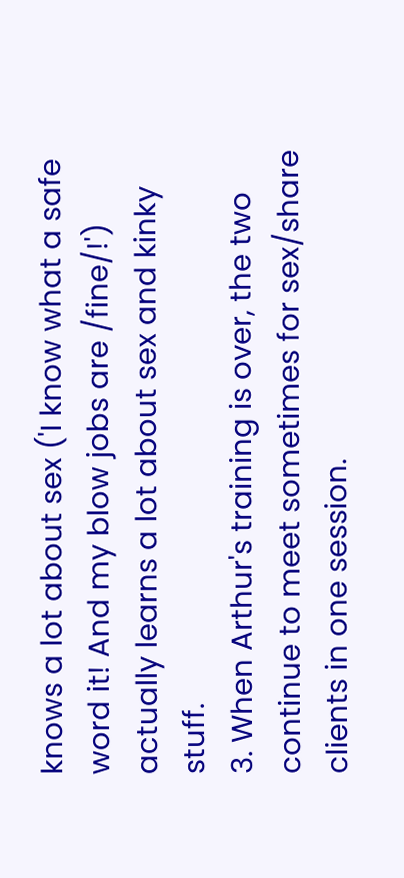knows a lot about sex ('I know what a safe word it! And my blow jobs are /fine/!') actually learns a lot about sex and kinky stuff.
3. When Arthur's training is over, the two continue to meet sometimes for sex/share clients in one session.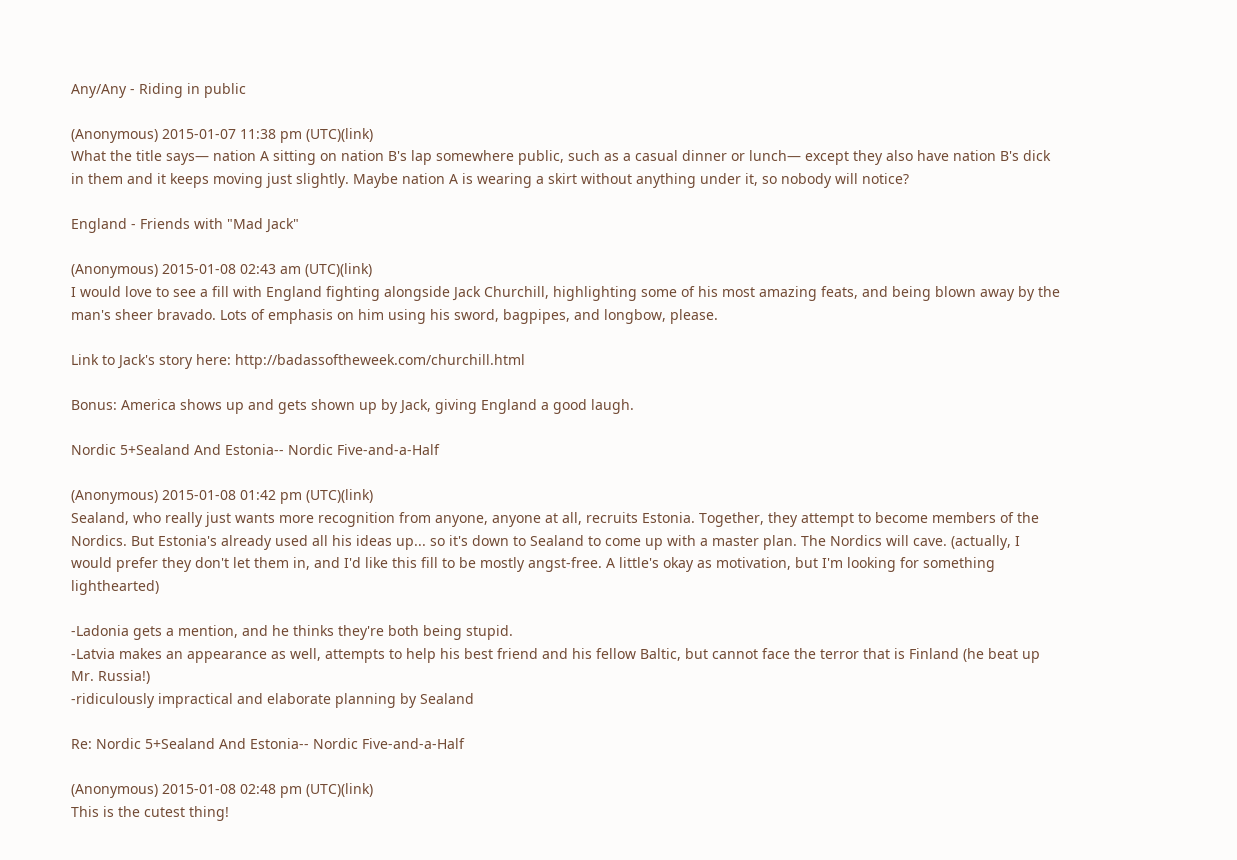Any/Any - Riding in public

(Anonymous) 2015-01-07 11:38 pm (UTC)(link)
What the title says— nation A sitting on nation B's lap somewhere public, such as a casual dinner or lunch— except they also have nation B's dick in them and it keeps moving just slightly. Maybe nation A is wearing a skirt without anything under it, so nobody will notice?

England - Friends with "Mad Jack"

(Anonymous) 2015-01-08 02:43 am (UTC)(link)
I would love to see a fill with England fighting alongside Jack Churchill, highlighting some of his most amazing feats, and being blown away by the man's sheer bravado. Lots of emphasis on him using his sword, bagpipes, and longbow, please.

Link to Jack's story here: http://badassoftheweek.com/churchill.html

Bonus: America shows up and gets shown up by Jack, giving England a good laugh.

Nordic 5+Sealand And Estonia-- Nordic Five-and-a-Half

(Anonymous) 2015-01-08 01:42 pm (UTC)(link)
Sealand, who really just wants more recognition from anyone, anyone at all, recruits Estonia. Together, they attempt to become members of the Nordics. But Estonia's already used all his ideas up... so it's down to Sealand to come up with a master plan. The Nordics will cave. (actually, I would prefer they don't let them in, and I'd like this fill to be mostly angst-free. A little's okay as motivation, but I'm looking for something lighthearted)

-Ladonia gets a mention, and he thinks they're both being stupid.
-Latvia makes an appearance as well, attempts to help his best friend and his fellow Baltic, but cannot face the terror that is Finland (he beat up Mr. Russia!)
-ridiculously impractical and elaborate planning by Sealand

Re: Nordic 5+Sealand And Estonia-- Nordic Five-and-a-Half

(Anonymous) 2015-01-08 02:48 pm (UTC)(link)
This is the cutest thing!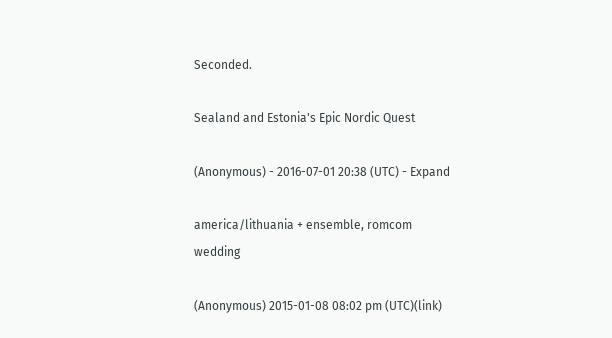Seconded.

Sealand and Estonia's Epic Nordic Quest

(Anonymous) - 2016-07-01 20:38 (UTC) - Expand

america/lithuania + ensemble, romcom wedding

(Anonymous) 2015-01-08 08:02 pm (UTC)(link)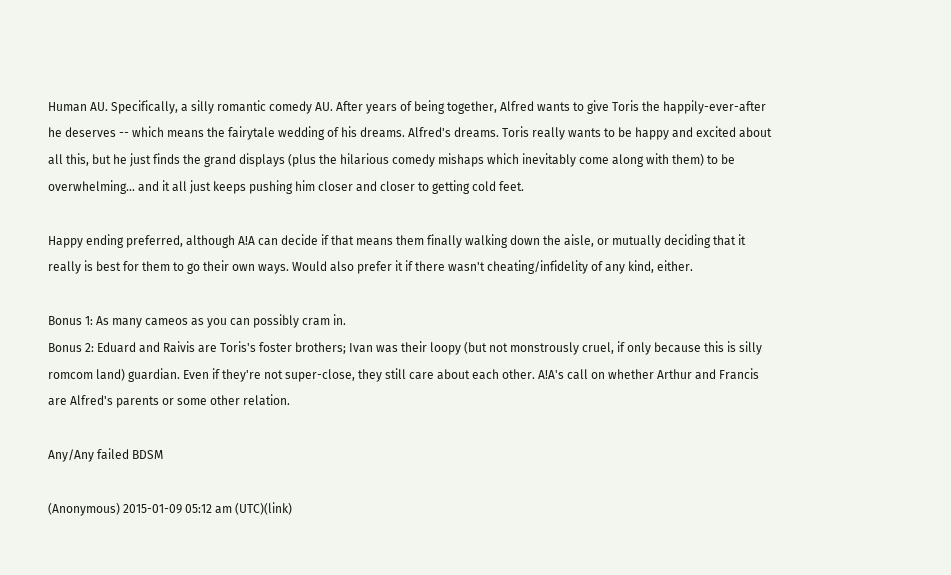Human AU. Specifically, a silly romantic comedy AU. After years of being together, Alfred wants to give Toris the happily-ever-after he deserves -- which means the fairytale wedding of his dreams. Alfred's dreams. Toris really wants to be happy and excited about all this, but he just finds the grand displays (plus the hilarious comedy mishaps which inevitably come along with them) to be overwhelming... and it all just keeps pushing him closer and closer to getting cold feet.

Happy ending preferred, although A!A can decide if that means them finally walking down the aisle, or mutually deciding that it really is best for them to go their own ways. Would also prefer it if there wasn't cheating/infidelity of any kind, either.

Bonus 1: As many cameos as you can possibly cram in.
Bonus 2: Eduard and Raivis are Toris's foster brothers; Ivan was their loopy (but not monstrously cruel, if only because this is silly romcom land) guardian. Even if they're not super-close, they still care about each other. A!A's call on whether Arthur and Francis are Alfred's parents or some other relation.

Any/Any failed BDSM

(Anonymous) 2015-01-09 05:12 am (UTC)(link)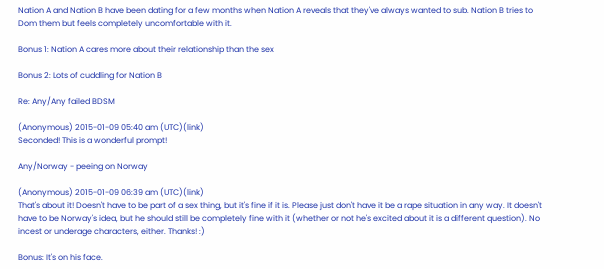Nation A and Nation B have been dating for a few months when Nation A reveals that they've always wanted to sub. Nation B tries to Dom them but feels completely uncomfortable with it.

Bonus 1: Nation A cares more about their relationship than the sex

Bonus 2: Lots of cuddling for Nation B

Re: Any/Any failed BDSM

(Anonymous) 2015-01-09 05:40 am (UTC)(link)
Seconded! This is a wonderful prompt!

Any/Norway - peeing on Norway

(Anonymous) 2015-01-09 06:39 am (UTC)(link)
That's about it! Doesn't have to be part of a sex thing, but it's fine if it is. Please just don't have it be a rape situation in any way. It doesn't have to be Norway's idea, but he should still be completely fine with it (whether or not he's excited about it is a different question). No incest or underage characters, either. Thanks! :)

Bonus: It's on his face.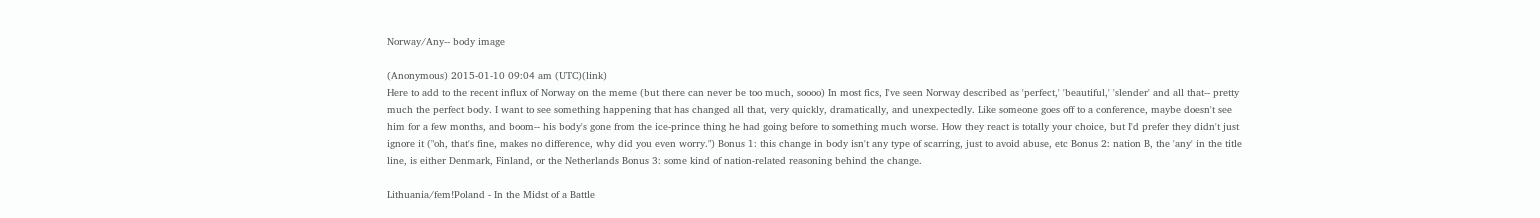Norway/Any-- body image

(Anonymous) 2015-01-10 09:04 am (UTC)(link)
Here to add to the recent influx of Norway on the meme (but there can never be too much, soooo) In most fics, I've seen Norway described as 'perfect,' 'beautiful,' 'slender' and all that-- pretty much the perfect body. I want to see something happening that has changed all that, very quickly, dramatically, and unexpectedly. Like someone goes off to a conference, maybe doesn't see him for a few months, and boom-- his body's gone from the ice-prince thing he had going before to something much worse. How they react is totally your choice, but I'd prefer they didn't just ignore it ("oh, that's fine, makes no difference, why did you even worry.") Bonus 1: this change in body isn't any type of scarring, just to avoid abuse, etc Bonus 2: nation B, the 'any' in the title line, is either Denmark, Finland, or the Netherlands Bonus 3: some kind of nation-related reasoning behind the change.

Lithuania/fem!Poland - In the Midst of a Battle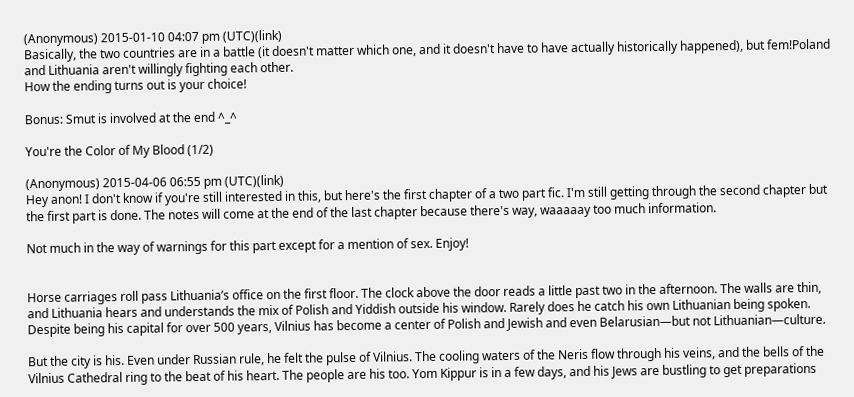(Anonymous) 2015-01-10 04:07 pm (UTC)(link)
Basically, the two countries are in a battle (it doesn't matter which one, and it doesn't have to have actually historically happened), but fem!Poland and Lithuania aren't willingly fighting each other.
How the ending turns out is your choice!

Bonus: Smut is involved at the end ^_^

You're the Color of My Blood (1/2)

(Anonymous) 2015-04-06 06:55 pm (UTC)(link)
Hey anon! I don't know if you're still interested in this, but here's the first chapter of a two part fic. I'm still getting through the second chapter but the first part is done. The notes will come at the end of the last chapter because there's way, waaaaay too much information.

Not much in the way of warnings for this part except for a mention of sex. Enjoy!


Horse carriages roll pass Lithuania’s office on the first floor. The clock above the door reads a little past two in the afternoon. The walls are thin, and Lithuania hears and understands the mix of Polish and Yiddish outside his window. Rarely does he catch his own Lithuanian being spoken. Despite being his capital for over 500 years, Vilnius has become a center of Polish and Jewish and even Belarusian—but not Lithuanian—culture.

But the city is his. Even under Russian rule, he felt the pulse of Vilnius. The cooling waters of the Neris flow through his veins, and the bells of the Vilnius Cathedral ring to the beat of his heart. The people are his too. Yom Kippur is in a few days, and his Jews are bustling to get preparations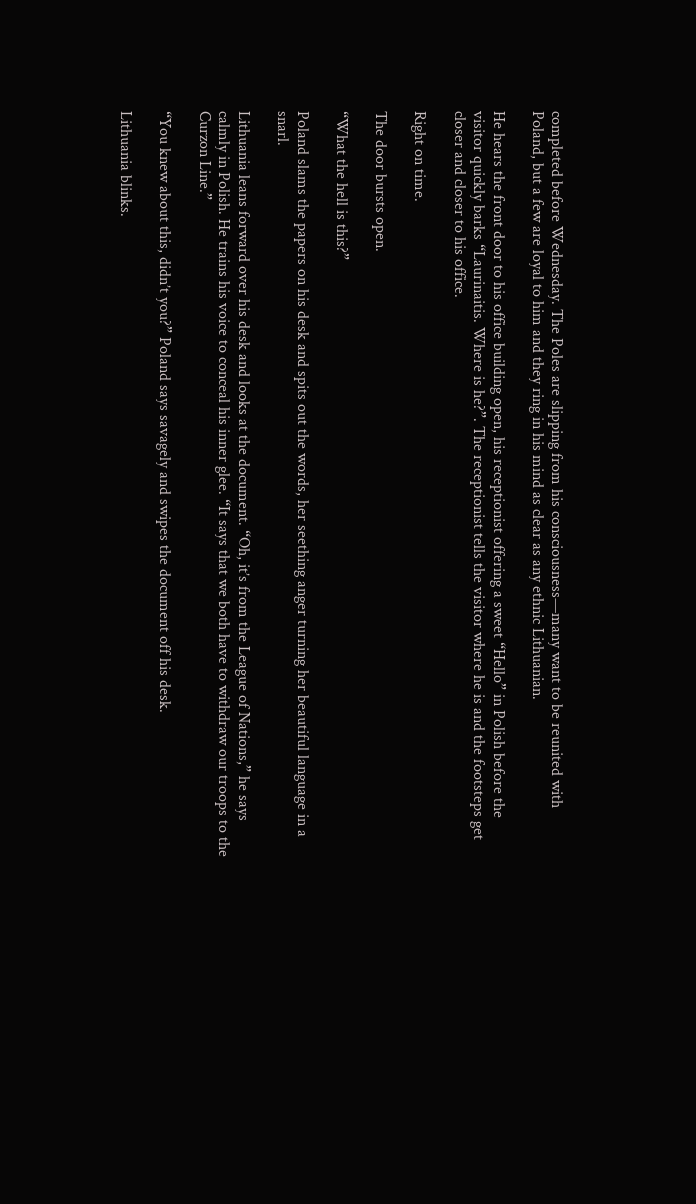completed before Wednesday. The Poles are slipping from his consciousness—many want to be reunited with Poland, but a few are loyal to him and they ring in his mind as clear as any ethnic Lithuanian.

He hears the front door to his office building open, his receptionist offering a sweet “Hello” in Polish before the visitor quickly barks “Laurinaitis. Where is he?”. The receptionist tells the visitor where he is and the footsteps get closer and closer to his office.

Right on time.

The door bursts open.

“What the hell is this?”

Poland slams the papers on his desk and spits out the words, her seething anger turning her beautiful language in a snarl.

Lithuania leans forward over his desk and looks at the document. “Oh, it’s from the League of Nations,” he says calmly in Polish. He trains his voice to conceal his inner glee. “It says that we both have to withdraw our troops to the Curzon Line.”

“You knew about this, didn’t you?” Poland says savagely and swipes the document off his desk.

Lithuania blinks.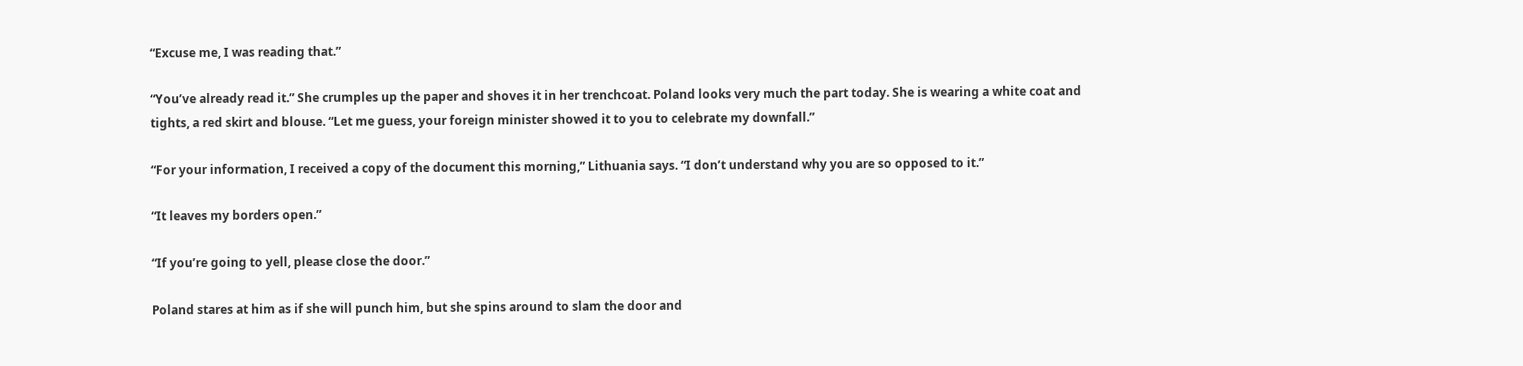“Excuse me, I was reading that.”

“You’ve already read it.” She crumples up the paper and shoves it in her trenchcoat. Poland looks very much the part today. She is wearing a white coat and tights, a red skirt and blouse. “Let me guess, your foreign minister showed it to you to celebrate my downfall.”

“For your information, I received a copy of the document this morning,” Lithuania says. “I don’t understand why you are so opposed to it.”

“It leaves my borders open.”

“If you’re going to yell, please close the door.”

Poland stares at him as if she will punch him, but she spins around to slam the door and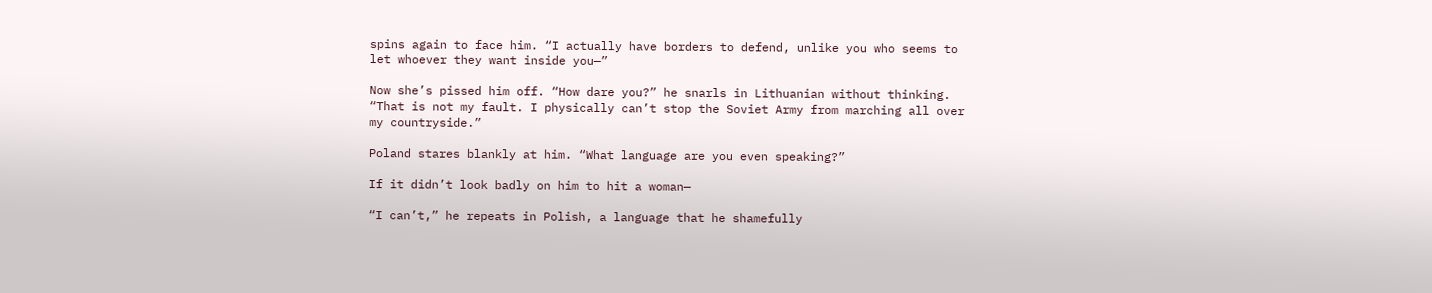spins again to face him. “I actually have borders to defend, unlike you who seems to let whoever they want inside you—”

Now she’s pissed him off. “How dare you?” he snarls in Lithuanian without thinking. “That is not my fault. I physically can’t stop the Soviet Army from marching all over my countryside.”

Poland stares blankly at him. “What language are you even speaking?”

If it didn’t look badly on him to hit a woman—

“I can’t,” he repeats in Polish, a language that he shamefully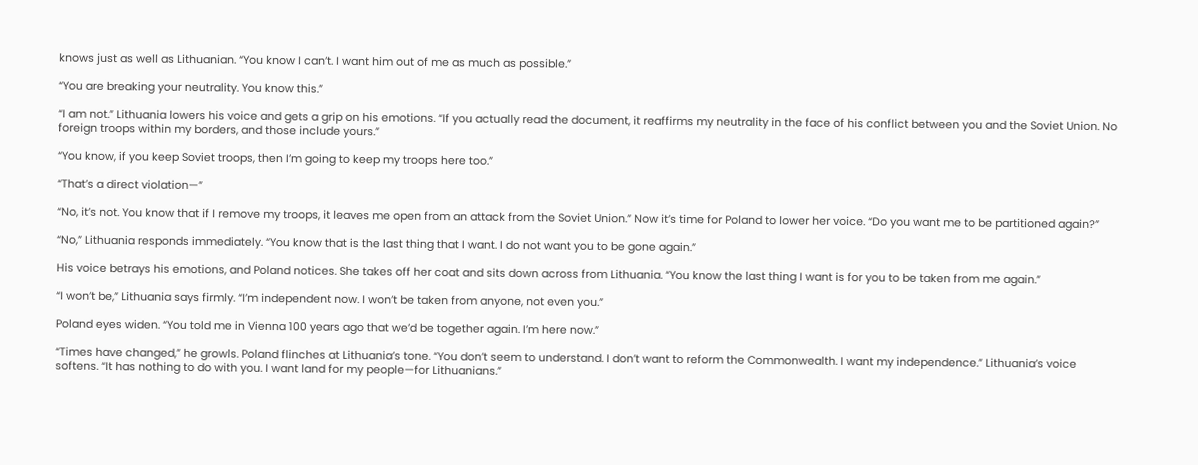knows just as well as Lithuanian. “You know I can’t. I want him out of me as much as possible.”

“You are breaking your neutrality. You know this.”

“I am not.” Lithuania lowers his voice and gets a grip on his emotions. “If you actually read the document, it reaffirms my neutrality in the face of his conflict between you and the Soviet Union. No foreign troops within my borders, and those include yours.”

“You know, if you keep Soviet troops, then I’m going to keep my troops here too.”

“That’s a direct violation—”

“No, it’s not. You know that if I remove my troops, it leaves me open from an attack from the Soviet Union.” Now it’s time for Poland to lower her voice. “Do you want me to be partitioned again?”

“No,” Lithuania responds immediately. “You know that is the last thing that I want. I do not want you to be gone again.”

His voice betrays his emotions, and Poland notices. She takes off her coat and sits down across from Lithuania. “You know the last thing I want is for you to be taken from me again.”

“I won’t be,” Lithuania says firmly. “I’m independent now. I won’t be taken from anyone, not even you.”

Poland eyes widen. “You told me in Vienna 100 years ago that we’d be together again. I’m here now.”

“Times have changed,” he growls. Poland flinches at Lithuania’s tone. “You don’t seem to understand. I don’t want to reform the Commonwealth. I want my independence.” Lithuania’s voice softens. “It has nothing to do with you. I want land for my people—for Lithuanians.”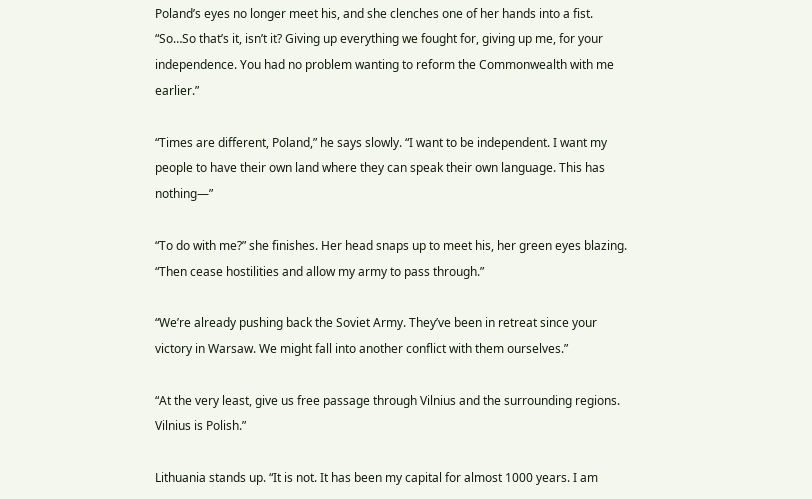Poland’s eyes no longer meet his, and she clenches one of her hands into a fist. “So…So that’s it, isn’t it? Giving up everything we fought for, giving up me, for your independence. You had no problem wanting to reform the Commonwealth with me earlier.”

“Times are different, Poland,” he says slowly. “I want to be independent. I want my people to have their own land where they can speak their own language. This has nothing—”

“To do with me?” she finishes. Her head snaps up to meet his, her green eyes blazing. “Then cease hostilities and allow my army to pass through.”

“We’re already pushing back the Soviet Army. They’ve been in retreat since your victory in Warsaw. We might fall into another conflict with them ourselves.”

“At the very least, give us free passage through Vilnius and the surrounding regions. Vilnius is Polish.”

Lithuania stands up. “It is not. It has been my capital for almost 1000 years. I am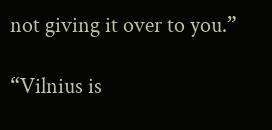not giving it over to you.”

“Vilnius is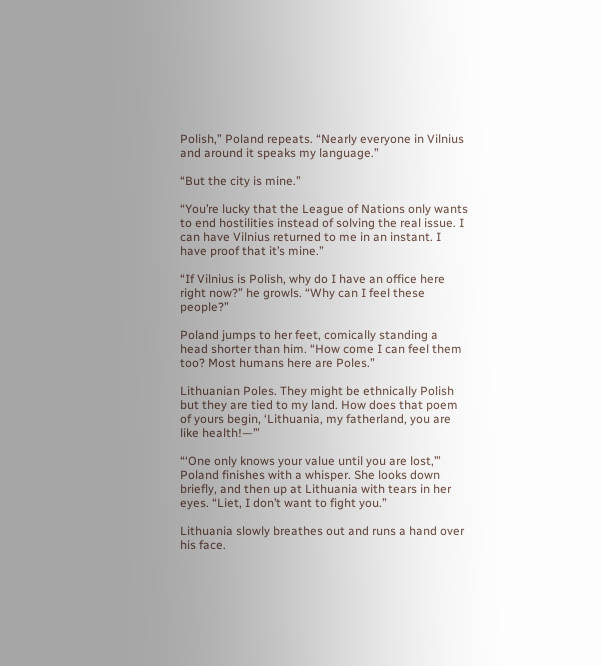Polish,” Poland repeats. “Nearly everyone in Vilnius and around it speaks my language.”

“But the city is mine.”

“You’re lucky that the League of Nations only wants to end hostilities instead of solving the real issue. I can have Vilnius returned to me in an instant. I have proof that it’s mine.”

“If Vilnius is Polish, why do I have an office here right now?” he growls. “Why can I feel these people?”

Poland jumps to her feet, comically standing a head shorter than him. “How come I can feel them too? Most humans here are Poles.”

Lithuanian Poles. They might be ethnically Polish but they are tied to my land. How does that poem of yours begin, ‘Lithuania, my fatherland, you are like health!—’”

“‘One only knows your value until you are lost,’” Poland finishes with a whisper. She looks down briefly, and then up at Lithuania with tears in her eyes. “Liet, I don’t want to fight you.”

Lithuania slowly breathes out and runs a hand over his face.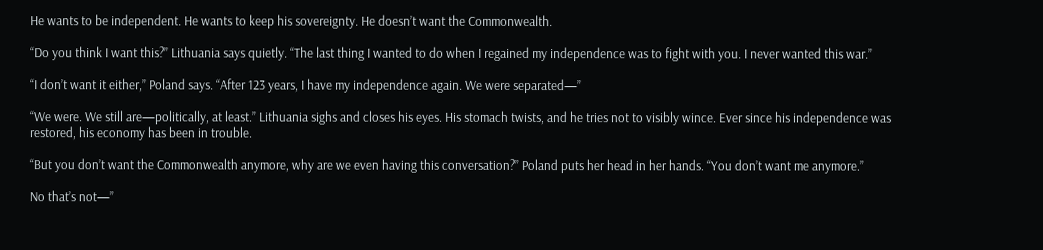He wants to be independent. He wants to keep his sovereignty. He doesn’t want the Commonwealth.

“Do you think I want this?” Lithuania says quietly. “The last thing I wanted to do when I regained my independence was to fight with you. I never wanted this war.”

“I don’t want it either,” Poland says. “After 123 years, I have my independence again. We were separated—”

“We were. We still are—politically, at least.” Lithuania sighs and closes his eyes. His stomach twists, and he tries not to visibly wince. Ever since his independence was restored, his economy has been in trouble.

“But you don’t want the Commonwealth anymore, why are we even having this conversation?” Poland puts her head in her hands. “You don’t want me anymore.”

No that’s not—”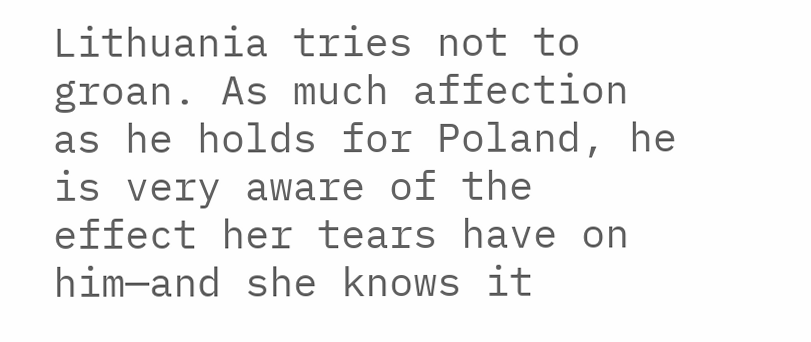Lithuania tries not to groan. As much affection as he holds for Poland, he is very aware of the effect her tears have on him—and she knows it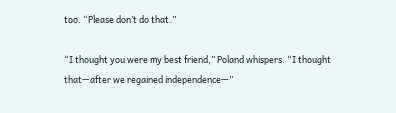too. “Please don’t do that.”

“I thought you were my best friend,” Poland whispers. “I thought that—after we regained independence—”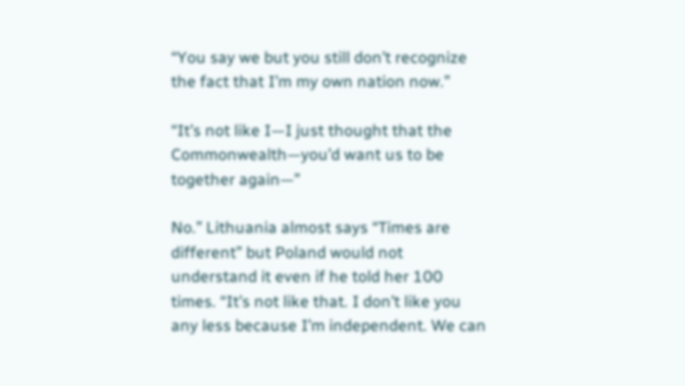“You say we but you still don’t recognize the fact that I’m my own nation now.”

“It’s not like I—I just thought that the Commonwealth—you’d want us to be together again—”

No.” Lithuania almost says “Times are different” but Poland would not understand it even if he told her 100 times. “It’s not like that. I don’t like you any less because I’m independent. We can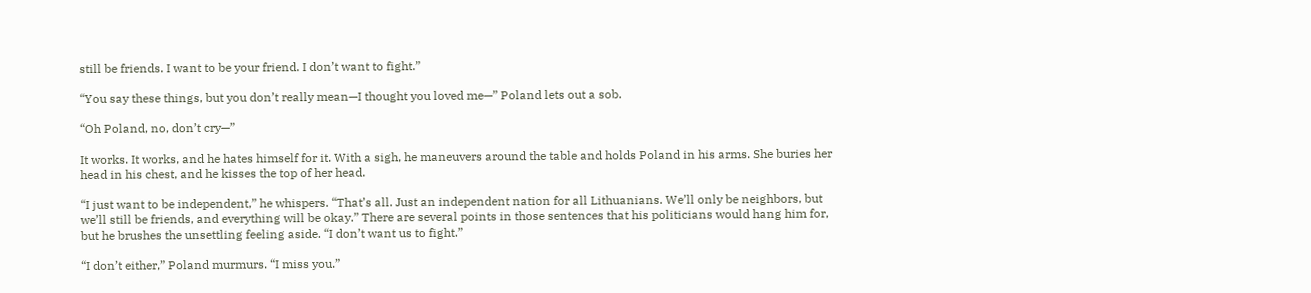still be friends. I want to be your friend. I don’t want to fight.”

“You say these things, but you don’t really mean—I thought you loved me—” Poland lets out a sob.

“Oh Poland, no, don’t cry—”

It works. It works, and he hates himself for it. With a sigh, he maneuvers around the table and holds Poland in his arms. She buries her head in his chest, and he kisses the top of her head.

“I just want to be independent,” he whispers. “That’s all. Just an independent nation for all Lithuanians. We’ll only be neighbors, but we’ll still be friends, and everything will be okay.” There are several points in those sentences that his politicians would hang him for, but he brushes the unsettling feeling aside. “I don’t want us to fight.”

“I don’t either,” Poland murmurs. “I miss you.”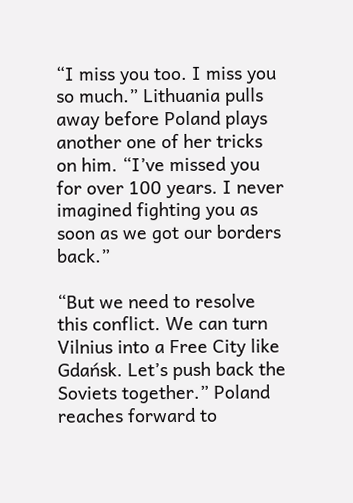“I miss you too. I miss you so much.” Lithuania pulls away before Poland plays another one of her tricks on him. “I’ve missed you for over 100 years. I never imagined fighting you as soon as we got our borders back.”

“But we need to resolve this conflict. We can turn Vilnius into a Free City like Gdańsk. Let’s push back the Soviets together.” Poland reaches forward to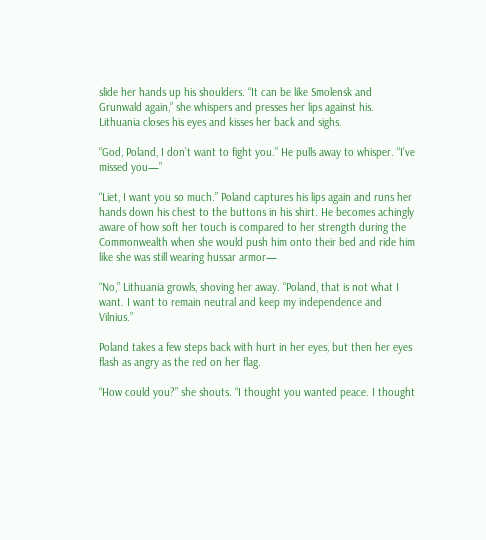slide her hands up his shoulders. “It can be like Smolensk and Grunwald again,” she whispers and presses her lips against his. Lithuania closes his eyes and kisses her back and sighs.

“God, Poland, I don’t want to fight you.” He pulls away to whisper. “I’ve missed you—”

“Liet, I want you so much.” Poland captures his lips again and runs her hands down his chest to the buttons in his shirt. He becomes achingly aware of how soft her touch is compared to her strength during the Commonwealth when she would push him onto their bed and ride him like she was still wearing hussar armor—

“No,” Lithuania growls, shoving her away. “Poland, that is not what I want. I want to remain neutral and keep my independence and Vilnius.”

Poland takes a few steps back with hurt in her eyes, but then her eyes flash as angry as the red on her flag.

“How could you?” she shouts. “I thought you wanted peace. I thought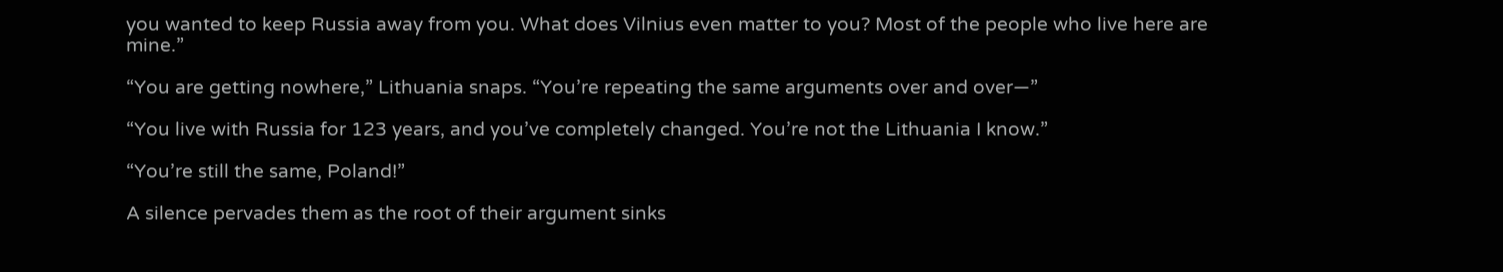you wanted to keep Russia away from you. What does Vilnius even matter to you? Most of the people who live here are mine.”

“You are getting nowhere,” Lithuania snaps. “You’re repeating the same arguments over and over—”

“You live with Russia for 123 years, and you’ve completely changed. You’re not the Lithuania I know.”

“You’re still the same, Poland!”

A silence pervades them as the root of their argument sinks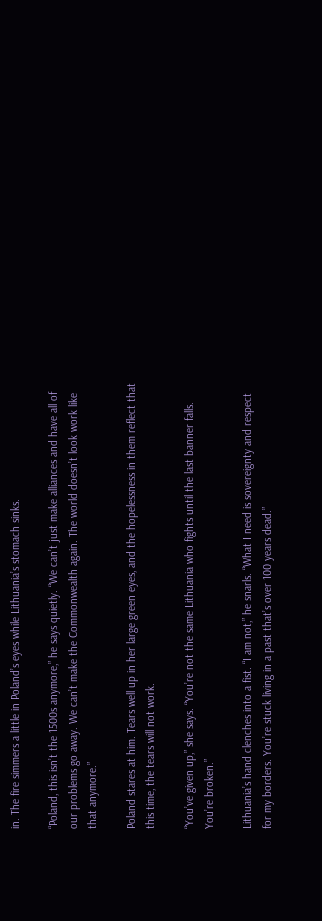in. The fire simmers a little in Poland’s eyes while Lithuania’s stomach sinks.

“Poland, this isn’t the 1500s anymore,” he says quietly. “We can’t just make alliances and have all of our problems go away. We can’t make the Commonwealth again. The world doesn’t look work like that anymore.”

Poland stares at him. Tears well up in her large green eyes, and the hopelessness in them reflect that this time, the tears will not work.

“You’ve given up,” she says. “You’re not the same Lithuania who fights until the last banner falls. You’re broken.”

Lithuania’s hand clenches into a fist. “I am not,” he snarls. “What I need is sovereignty and respect for my borders. You’re stuck living in a past that’s over 100 years dead.”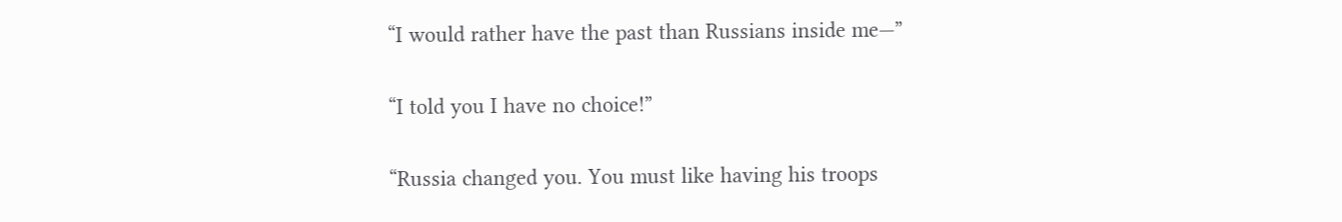“I would rather have the past than Russians inside me—”

“I told you I have no choice!”

“Russia changed you. You must like having his troops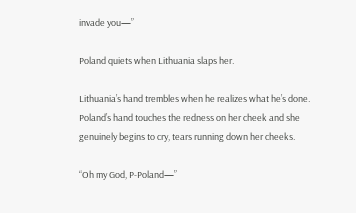invade you—”

Poland quiets when Lithuania slaps her.

Lithuania’s hand trembles when he realizes what he’s done. Poland’s hand touches the redness on her cheek and she genuinely begins to cry, tears running down her cheeks.

“Oh my God, P-Poland—”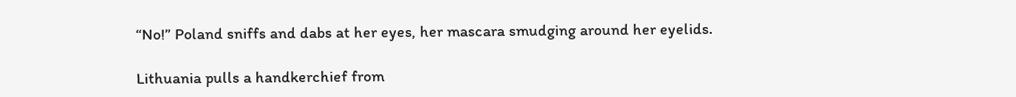“No!” Poland sniffs and dabs at her eyes, her mascara smudging around her eyelids.

Lithuania pulls a handkerchief from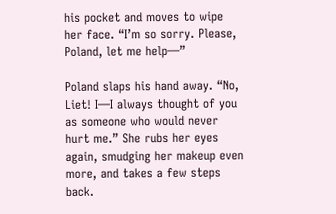his pocket and moves to wipe her face. “I’m so sorry. Please, Poland, let me help—”

Poland slaps his hand away. “No, Liet! I—I always thought of you as someone who would never hurt me.” She rubs her eyes again, smudging her makeup even more, and takes a few steps back.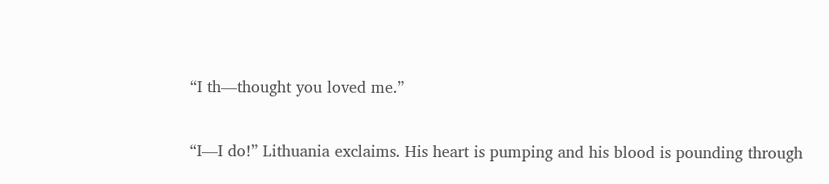“I th—thought you loved me.”

“I—I do!” Lithuania exclaims. His heart is pumping and his blood is pounding through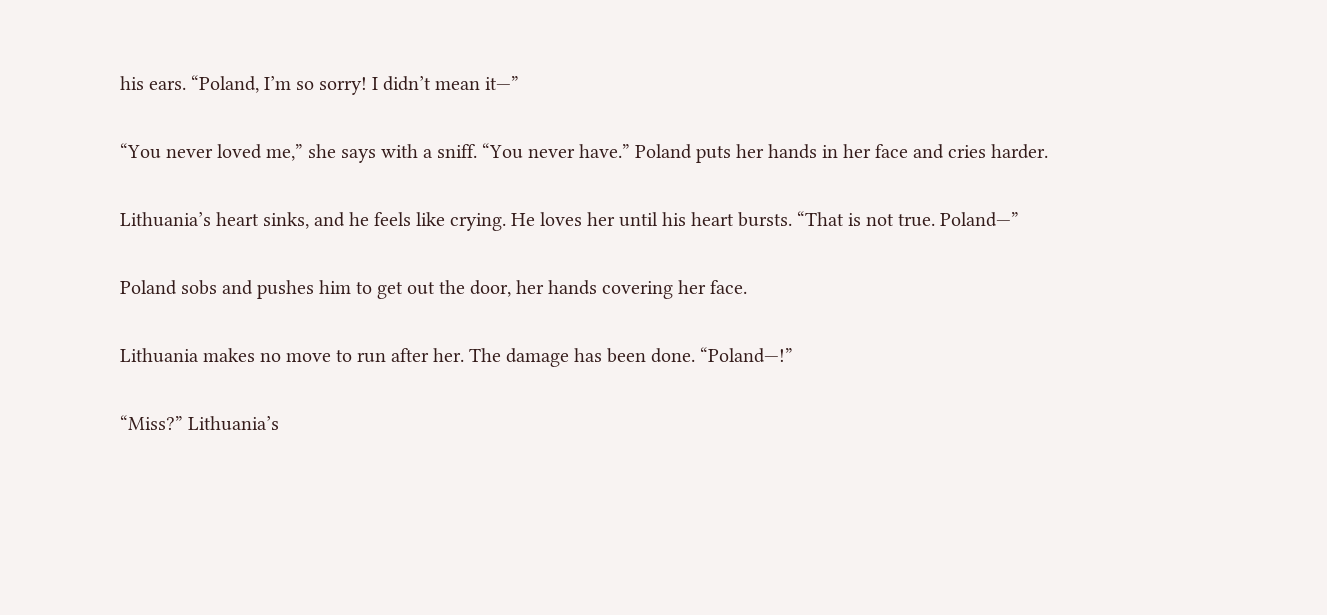his ears. “Poland, I’m so sorry! I didn’t mean it—”

“You never loved me,” she says with a sniff. “You never have.” Poland puts her hands in her face and cries harder.

Lithuania’s heart sinks, and he feels like crying. He loves her until his heart bursts. “That is not true. Poland—”

Poland sobs and pushes him to get out the door, her hands covering her face.

Lithuania makes no move to run after her. The damage has been done. “Poland—!”

“Miss?” Lithuania’s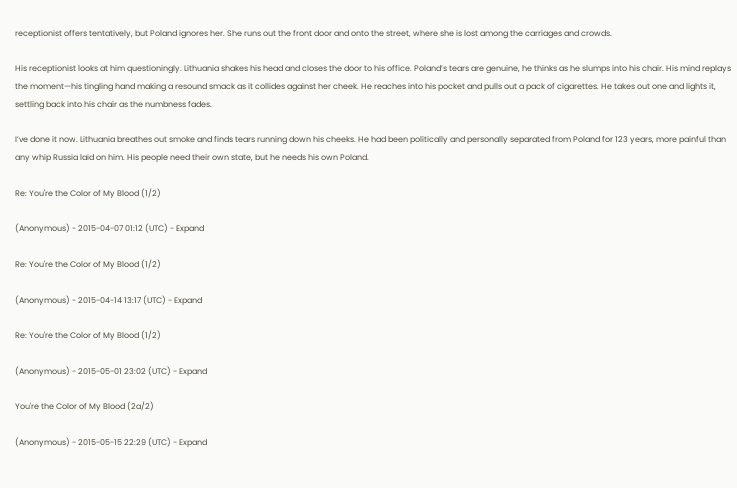receptionist offers tentatively, but Poland ignores her. She runs out the front door and onto the street, where she is lost among the carriages and crowds.

His receptionist looks at him questioningly. Lithuania shakes his head and closes the door to his office. Poland’s tears are genuine, he thinks as he slumps into his chair. His mind replays the moment—his tingling hand making a resound smack as it collides against her cheek. He reaches into his pocket and pulls out a pack of cigarettes. He takes out one and lights it, settling back into his chair as the numbness fades.

I’ve done it now. Lithuania breathes out smoke and finds tears running down his cheeks. He had been politically and personally separated from Poland for 123 years, more painful than any whip Russia laid on him. His people need their own state, but he needs his own Poland.

Re: You're the Color of My Blood (1/2)

(Anonymous) - 2015-04-07 01:12 (UTC) - Expand

Re: You're the Color of My Blood (1/2)

(Anonymous) - 2015-04-14 13:17 (UTC) - Expand

Re: You're the Color of My Blood (1/2)

(Anonymous) - 2015-05-01 23:02 (UTC) - Expand

You're the Color of My Blood (2a/2)

(Anonymous) - 2015-05-15 22:29 (UTC) - Expand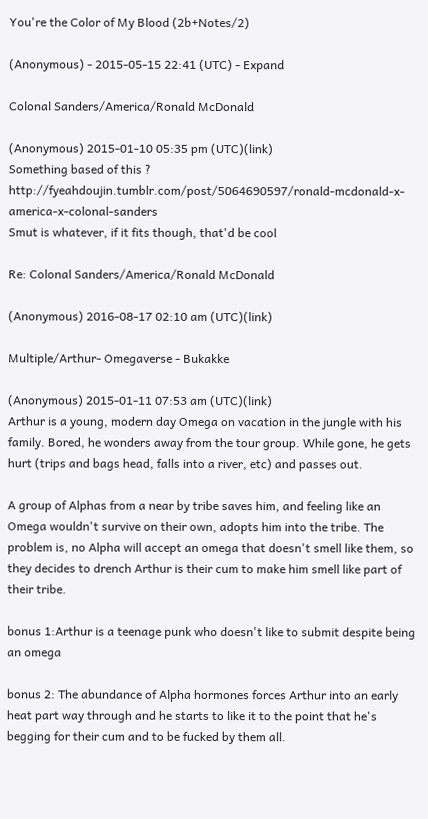You're the Color of My Blood (2b+Notes/2)

(Anonymous) - 2015-05-15 22:41 (UTC) - Expand

Colonal Sanders/America/Ronald McDonald

(Anonymous) 2015-01-10 05:35 pm (UTC)(link)
Something based of this ? http://fyeahdoujin.tumblr.com/post/5064690597/ronald-mcdonald-x-america-x-colonal-sanders
Smut is whatever, if it fits though, that'd be cool

Re: Colonal Sanders/America/Ronald McDonald

(Anonymous) 2016-08-17 02:10 am (UTC)(link)

Multiple/Arthur- Omegaverse - Bukakke

(Anonymous) 2015-01-11 07:53 am (UTC)(link)
Arthur is a young, modern day Omega on vacation in the jungle with his family. Bored, he wonders away from the tour group. While gone, he gets hurt (trips and bags head, falls into a river, etc) and passes out.

A group of Alphas from a near by tribe saves him, and feeling like an Omega wouldn't survive on their own, adopts him into the tribe. The problem is, no Alpha will accept an omega that doesn't smell like them, so they decides to drench Arthur is their cum to make him smell like part of their tribe.

bonus 1:Arthur is a teenage punk who doesn't like to submit despite being an omega

bonus 2: The abundance of Alpha hormones forces Arthur into an early heat part way through and he starts to like it to the point that he's begging for their cum and to be fucked by them all.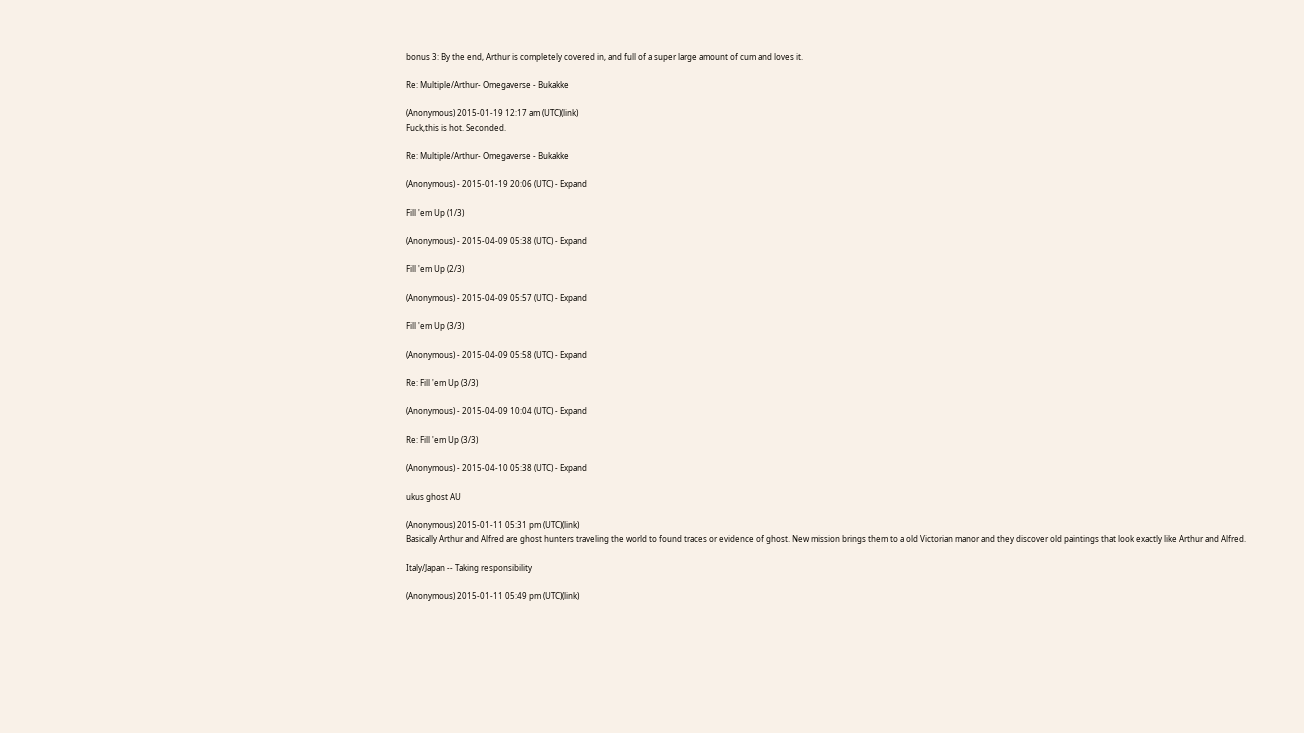bonus 3: By the end, Arthur is completely covered in, and full of a super large amount of cum and loves it.

Re: Multiple/Arthur- Omegaverse - Bukakke

(Anonymous) 2015-01-19 12:17 am (UTC)(link)
Fuck,this is hot. Seconded.

Re: Multiple/Arthur- Omegaverse - Bukakke

(Anonymous) - 2015-01-19 20:06 (UTC) - Expand

Fill 'em Up (1/3)

(Anonymous) - 2015-04-09 05:38 (UTC) - Expand

Fill 'em Up (2/3)

(Anonymous) - 2015-04-09 05:57 (UTC) - Expand

Fill 'em Up (3/3)

(Anonymous) - 2015-04-09 05:58 (UTC) - Expand

Re: Fill 'em Up (3/3)

(Anonymous) - 2015-04-09 10:04 (UTC) - Expand

Re: Fill 'em Up (3/3)

(Anonymous) - 2015-04-10 05:38 (UTC) - Expand

ukus ghost AU

(Anonymous) 2015-01-11 05:31 pm (UTC)(link)
Basically Arthur and Alfred are ghost hunters traveling the world to found traces or evidence of ghost. New mission brings them to a old Victorian manor and they discover old paintings that look exactly like Arthur and Alfred.

Italy/Japan -- Taking responsibility

(Anonymous) 2015-01-11 05:49 pm (UTC)(link)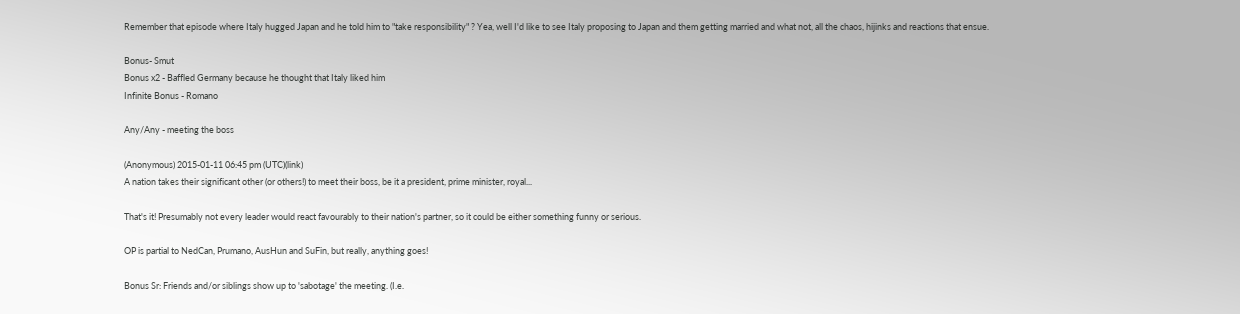Remember that episode where Italy hugged Japan and he told him to "take responsibility" ? Yea, well I'd like to see Italy proposing to Japan and them getting married and what not, all the chaos, hijinks and reactions that ensue.

Bonus- Smut
Bonus x2 - Baffled Germany because he thought that Italy liked him
Infinite Bonus - Romano

Any/Any - meeting the boss

(Anonymous) 2015-01-11 06:45 pm (UTC)(link)
A nation takes their significant other (or others!) to meet their boss, be it a president, prime minister, royal...

That's it! Presumably not every leader would react favourably to their nation's partner, so it could be either something funny or serious.

OP is partial to NedCan, Prumano, AusHun and SuFin, but really, anything goes!

Bonus Sr: Friends and/or siblings show up to 'sabotage' the meeting. (I.e.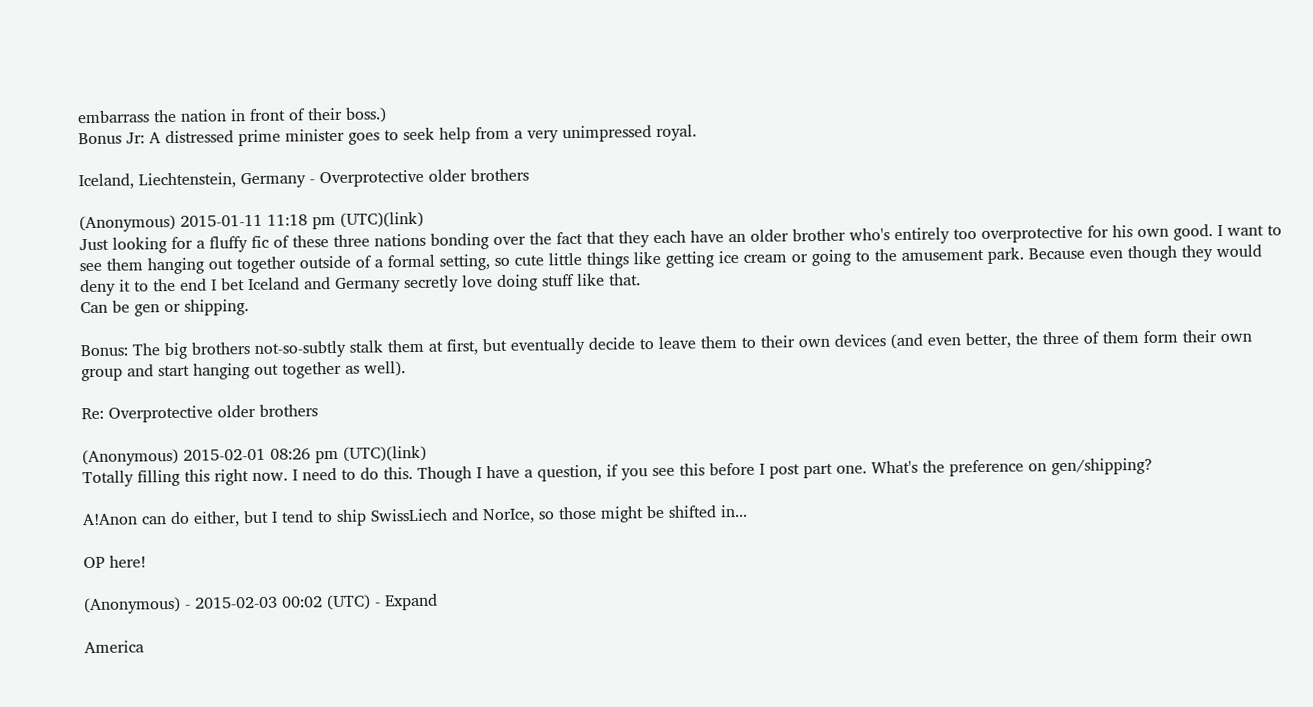embarrass the nation in front of their boss.)
Bonus Jr: A distressed prime minister goes to seek help from a very unimpressed royal.

Iceland, Liechtenstein, Germany - Overprotective older brothers

(Anonymous) 2015-01-11 11:18 pm (UTC)(link)
Just looking for a fluffy fic of these three nations bonding over the fact that they each have an older brother who's entirely too overprotective for his own good. I want to see them hanging out together outside of a formal setting, so cute little things like getting ice cream or going to the amusement park. Because even though they would deny it to the end I bet Iceland and Germany secretly love doing stuff like that.
Can be gen or shipping.

Bonus: The big brothers not-so-subtly stalk them at first, but eventually decide to leave them to their own devices (and even better, the three of them form their own group and start hanging out together as well).

Re: Overprotective older brothers

(Anonymous) 2015-02-01 08:26 pm (UTC)(link)
Totally filling this right now. I need to do this. Though I have a question, if you see this before I post part one. What's the preference on gen/shipping?

A!Anon can do either, but I tend to ship SwissLiech and NorIce, so those might be shifted in...

OP here!

(Anonymous) - 2015-02-03 00:02 (UTC) - Expand

America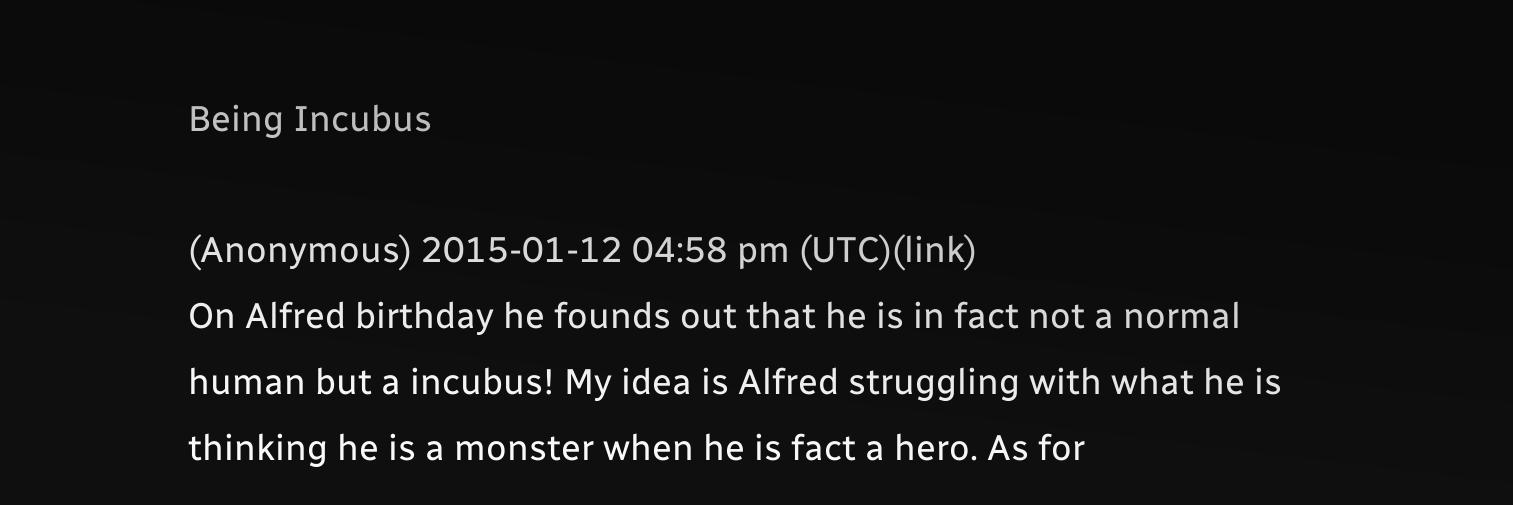Being Incubus

(Anonymous) 2015-01-12 04:58 pm (UTC)(link)
On Alfred birthday he founds out that he is in fact not a normal human but a incubus! My idea is Alfred struggling with what he is thinking he is a monster when he is fact a hero. As for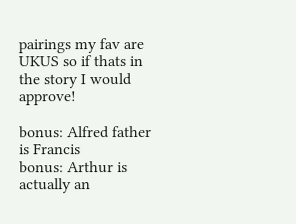pairings my fav are UKUS so if thats in the story I would approve!

bonus: Alfred father is Francis
bonus: Arthur is actually an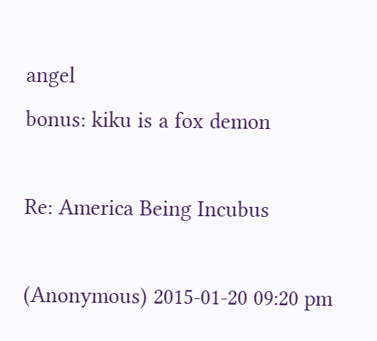angel
bonus: kiku is a fox demon

Re: America Being Incubus

(Anonymous) 2015-01-20 09:20 pm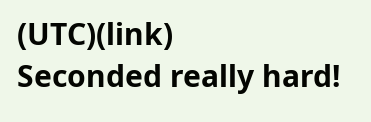(UTC)(link)
Seconded really hard!